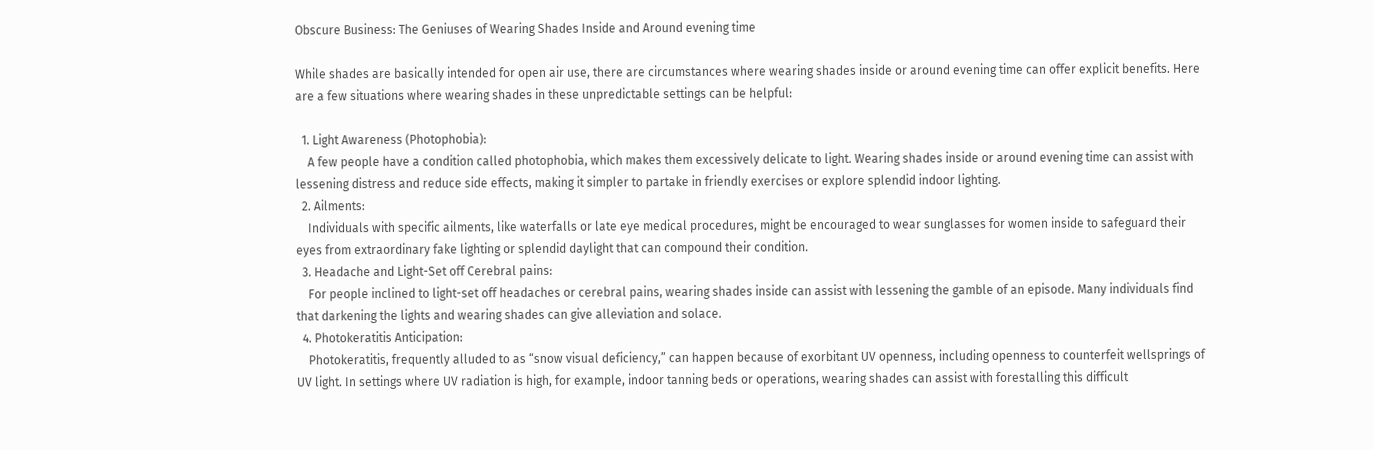Obscure Business: The Geniuses of Wearing Shades Inside and Around evening time

While shades are basically intended for open air use, there are circumstances where wearing shades inside or around evening time can offer explicit benefits. Here are a few situations where wearing shades in these unpredictable settings can be helpful:

  1. Light Awareness (Photophobia):
    A few people have a condition called photophobia, which makes them excessively delicate to light. Wearing shades inside or around evening time can assist with lessening distress and reduce side effects, making it simpler to partake in friendly exercises or explore splendid indoor lighting.
  2. Ailments:
    Individuals with specific ailments, like waterfalls or late eye medical procedures, might be encouraged to wear sunglasses for women inside to safeguard their eyes from extraordinary fake lighting or splendid daylight that can compound their condition.
  3. Headache and Light-Set off Cerebral pains:
    For people inclined to light-set off headaches or cerebral pains, wearing shades inside can assist with lessening the gamble of an episode. Many individuals find that darkening the lights and wearing shades can give alleviation and solace.
  4. Photokeratitis Anticipation:
    Photokeratitis, frequently alluded to as “snow visual deficiency,” can happen because of exorbitant UV openness, including openness to counterfeit wellsprings of UV light. In settings where UV radiation is high, for example, indoor tanning beds or operations, wearing shades can assist with forestalling this difficult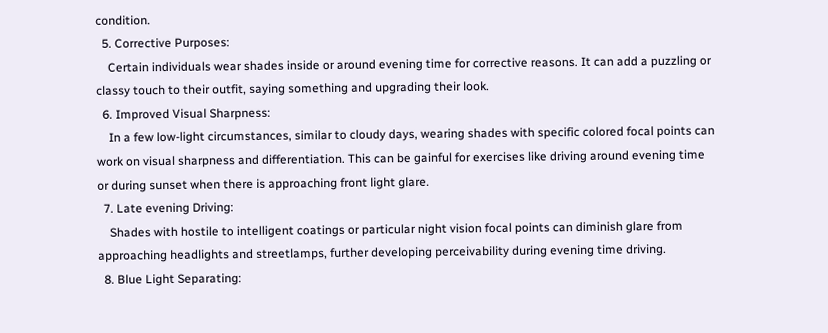condition.
  5. Corrective Purposes:
    Certain individuals wear shades inside or around evening time for corrective reasons. It can add a puzzling or classy touch to their outfit, saying something and upgrading their look.
  6. Improved Visual Sharpness:
    In a few low-light circumstances, similar to cloudy days, wearing shades with specific colored focal points can work on visual sharpness and differentiation. This can be gainful for exercises like driving around evening time or during sunset when there is approaching front light glare.
  7. Late evening Driving:
    Shades with hostile to intelligent coatings or particular night vision focal points can diminish glare from approaching headlights and streetlamps, further developing perceivability during evening time driving.
  8. Blue Light Separating: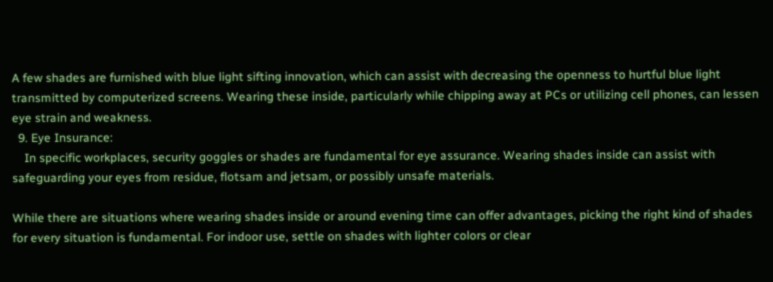A few shades are furnished with blue light sifting innovation, which can assist with decreasing the openness to hurtful blue light transmitted by computerized screens. Wearing these inside, particularly while chipping away at PCs or utilizing cell phones, can lessen eye strain and weakness.
  9. Eye Insurance:
    In specific workplaces, security goggles or shades are fundamental for eye assurance. Wearing shades inside can assist with safeguarding your eyes from residue, flotsam and jetsam, or possibly unsafe materials.

While there are situations where wearing shades inside or around evening time can offer advantages, picking the right kind of shades for every situation is fundamental. For indoor use, settle on shades with lighter colors or clear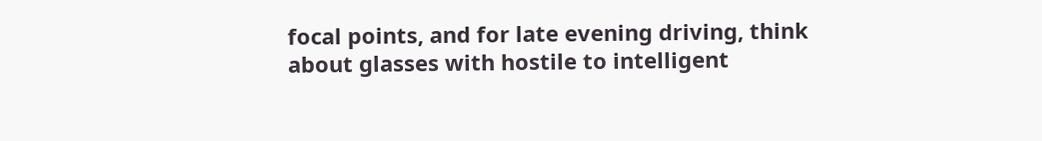focal points, and for late evening driving, think about glasses with hostile to intelligent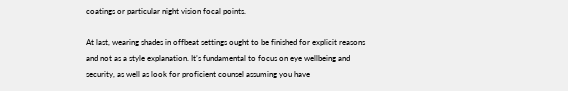coatings or particular night vision focal points.

At last, wearing shades in offbeat settings ought to be finished for explicit reasons and not as a style explanation. It’s fundamental to focus on eye wellbeing and security, as well as look for proficient counsel assuming you have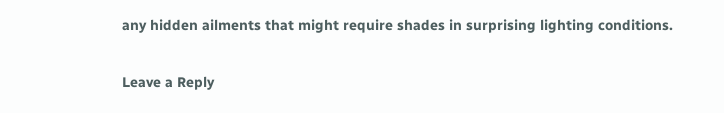any hidden ailments that might require shades in surprising lighting conditions.

Leave a Reply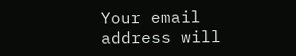Your email address will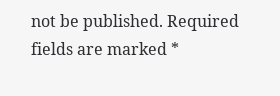not be published. Required fields are marked *